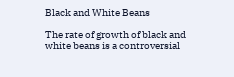Black and White Beans

The rate of growth of black and white beans is a controversial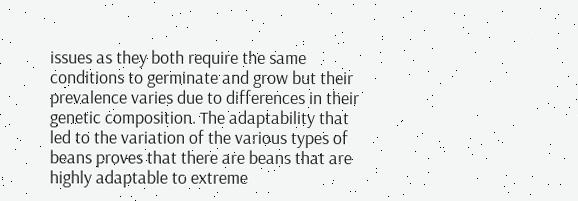issues as they both require the same conditions to germinate and grow but their prevalence varies due to differences in their genetic composition. The adaptability that led to the variation of the various types of beans proves that there are beans that are highly adaptable to extreme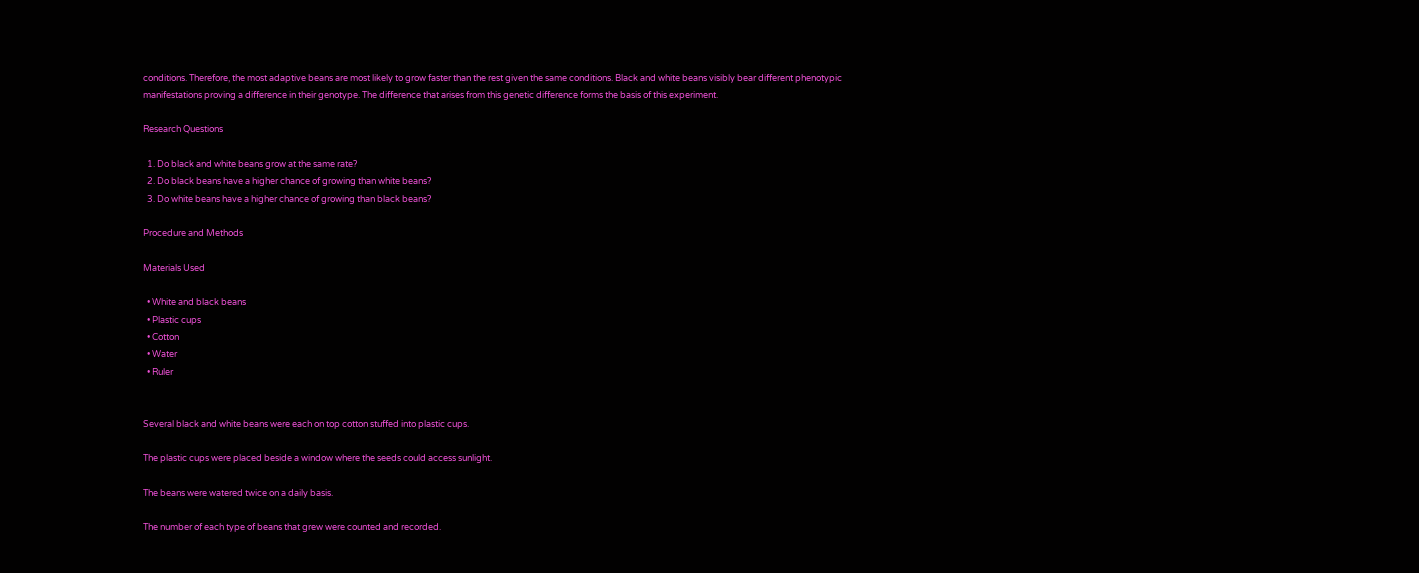conditions. Therefore, the most adaptive beans are most likely to grow faster than the rest given the same conditions. Black and white beans visibly bear different phenotypic manifestations proving a difference in their genotype. The difference that arises from this genetic difference forms the basis of this experiment.

Research Questions

  1. Do black and white beans grow at the same rate?
  2. Do black beans have a higher chance of growing than white beans?
  3. Do white beans have a higher chance of growing than black beans?

Procedure and Methods

Materials Used

  • White and black beans
  • Plastic cups
  • Cotton
  • Water
  • Ruler


Several black and white beans were each on top cotton stuffed into plastic cups.

The plastic cups were placed beside a window where the seeds could access sunlight.

The beans were watered twice on a daily basis.

The number of each type of beans that grew were counted and recorded.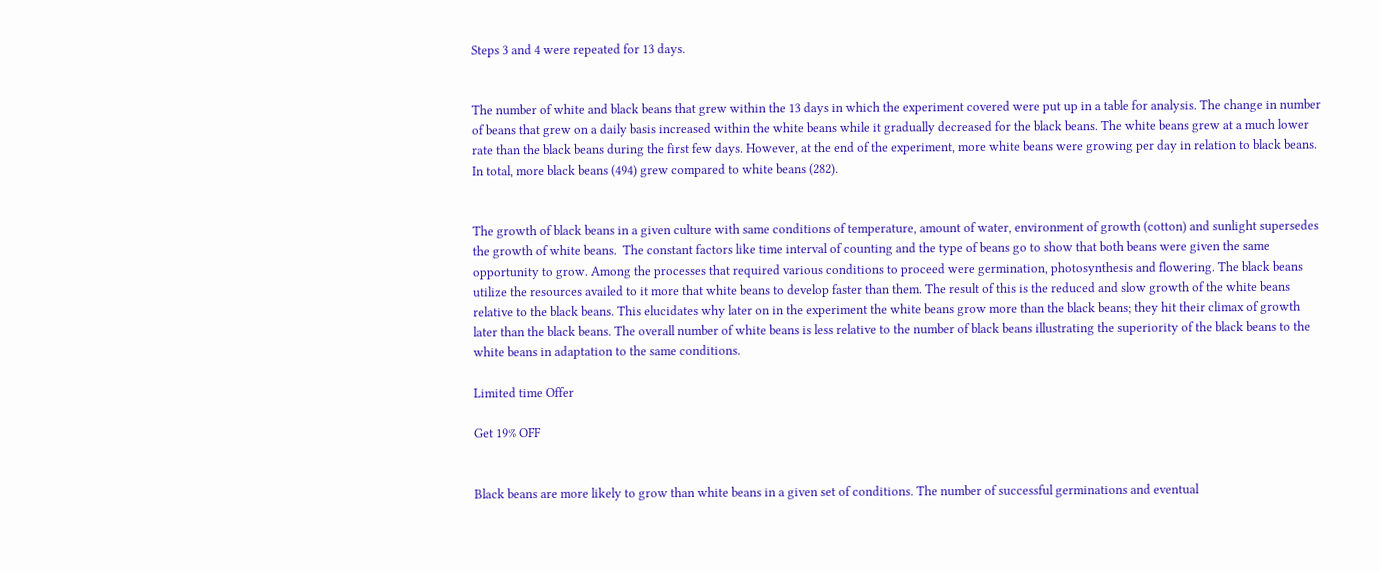Steps 3 and 4 were repeated for 13 days.


The number of white and black beans that grew within the 13 days in which the experiment covered were put up in a table for analysis. The change in number of beans that grew on a daily basis increased within the white beans while it gradually decreased for the black beans. The white beans grew at a much lower rate than the black beans during the first few days. However, at the end of the experiment, more white beans were growing per day in relation to black beans. In total, more black beans (494) grew compared to white beans (282).


The growth of black beans in a given culture with same conditions of temperature, amount of water, environment of growth (cotton) and sunlight supersedes the growth of white beans.  The constant factors like time interval of counting and the type of beans go to show that both beans were given the same opportunity to grow. Among the processes that required various conditions to proceed were germination, photosynthesis and flowering. The black beans utilize the resources availed to it more that white beans to develop faster than them. The result of this is the reduced and slow growth of the white beans relative to the black beans. This elucidates why later on in the experiment the white beans grow more than the black beans; they hit their climax of growth later than the black beans. The overall number of white beans is less relative to the number of black beans illustrating the superiority of the black beans to the white beans in adaptation to the same conditions.

Limited time Offer

Get 19% OFF


Black beans are more likely to grow than white beans in a given set of conditions. The number of successful germinations and eventual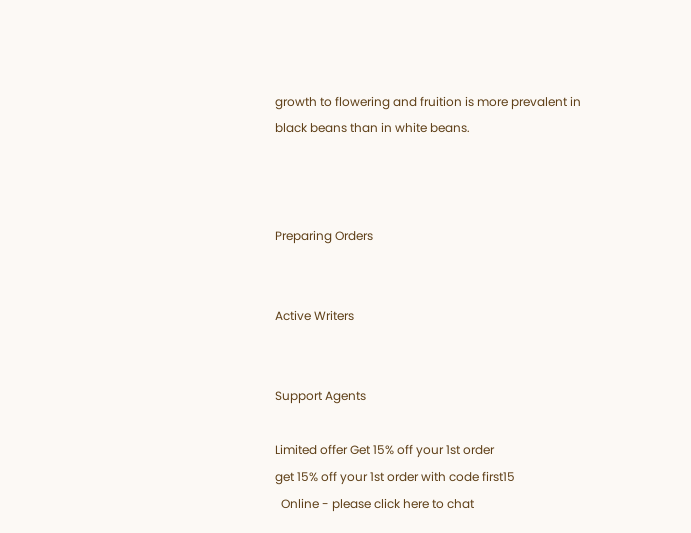growth to flowering and fruition is more prevalent in black beans than in white beans.



Preparing Orders


Active Writers


Support Agents

Limited offer Get 15% off your 1st order
get 15% off your 1st order with code first15
  Online - please click here to chat